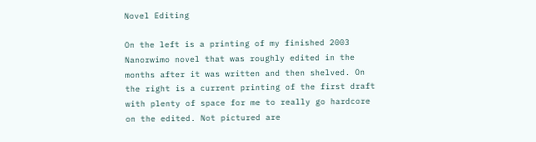Novel Editing

On the left is a printing of my finished 2003 Nanorwimo novel that was roughly edited in the months after it was written and then shelved. On the right is a current printing of the first draft with plenty of space for me to really go hardcore on the edited. Not pictured are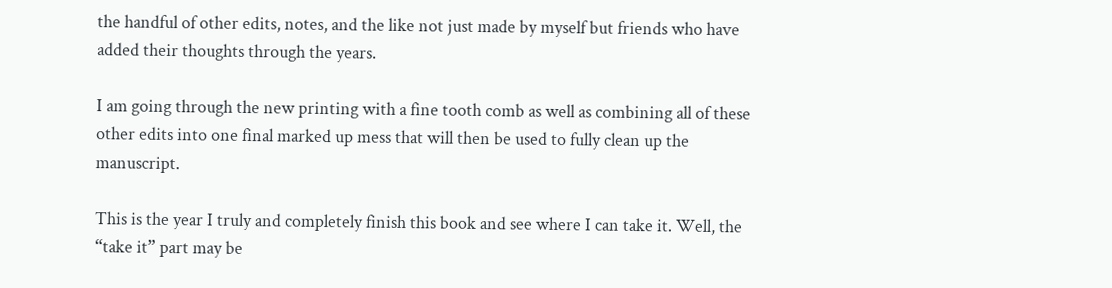the handful of other edits, notes, and the like not just made by myself but friends who have added their thoughts through the years.

I am going through the new printing with a fine tooth comb as well as combining all of these other edits into one final marked up mess that will then be used to fully clean up the manuscript.

This is the year I truly and completely finish this book and see where I can take it. Well, the “take it” part may be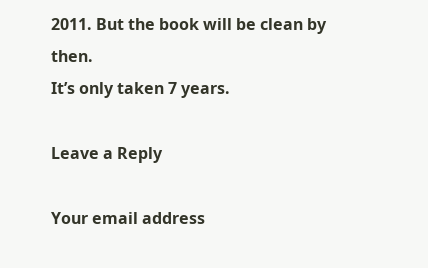2011. But the book will be clean by then.
It’s only taken 7 years.

Leave a Reply

Your email address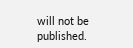will not be published.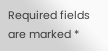Required fields are marked *